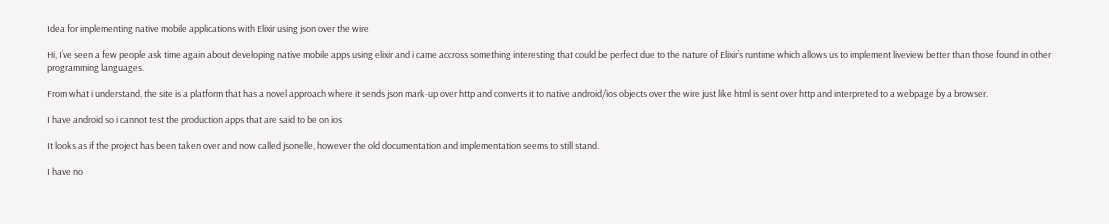Idea for implementing native mobile applications with Elixir using json over the wire

Hi, I’ve seen a few people ask time again about developing native mobile apps using elixir and i came accross something interesting that could be perfect due to the nature of Elixir’s runtime which allows us to implement liveview better than those found in other programming languages.

From what i understand, the site is a platform that has a novel approach where it sends json mark-up over http and converts it to native android/ios objects over the wire just like html is sent over http and interpreted to a webpage by a browser.

I have android so i cannot test the production apps that are said to be on ios

It looks as if the project has been taken over and now called jsonelle, however the old documentation and implementation seems to still stand.

I have no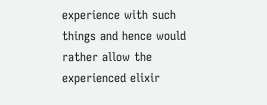experience with such things and hence would rather allow the experienced elixir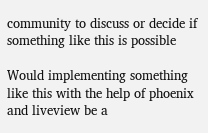community to discuss or decide if something like this is possible

Would implementing something like this with the help of phoenix and liveview be a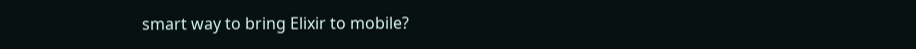smart way to bring Elixir to mobile?